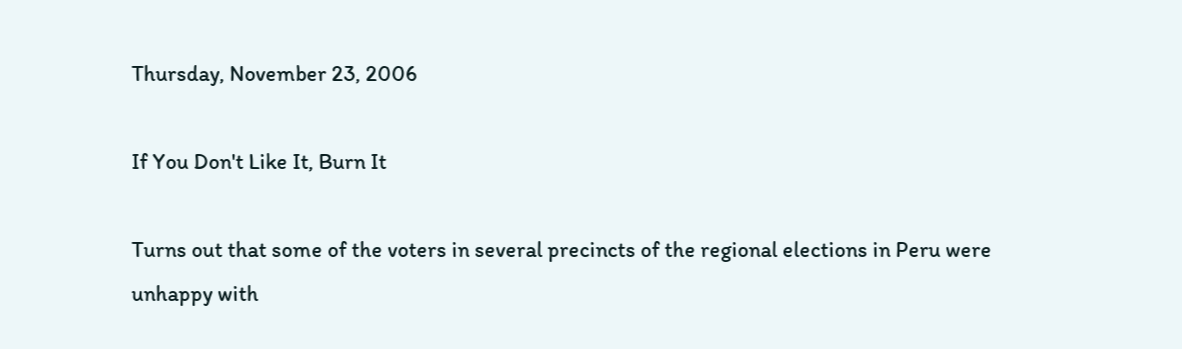Thursday, November 23, 2006

If You Don't Like It, Burn It

Turns out that some of the voters in several precincts of the regional elections in Peru were unhappy with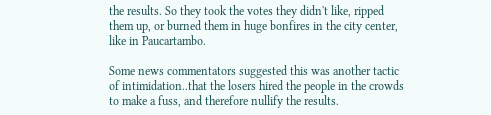the results. So they took the votes they didn't like, ripped them up, or burned them in huge bonfires in the city center, like in Paucartambo.

Some news commentators suggested this was another tactic of intimidation..that the losers hired the people in the crowds to make a fuss, and therefore nullify the results.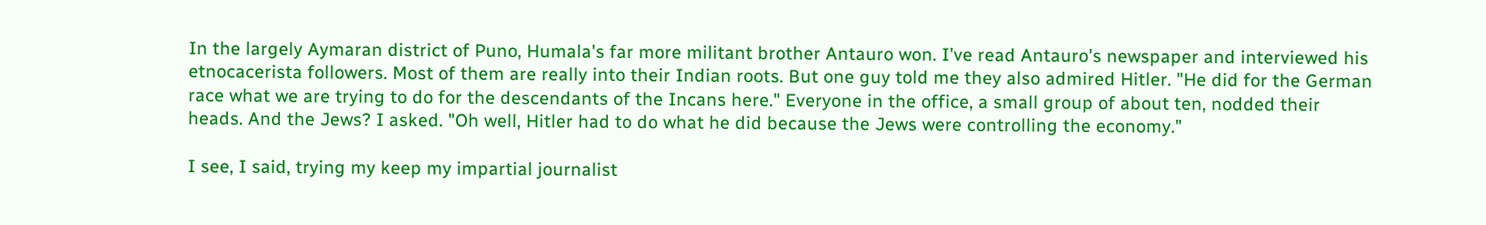In the largely Aymaran district of Puno, Humala's far more militant brother Antauro won. I've read Antauro's newspaper and interviewed his etnocacerista followers. Most of them are really into their Indian roots. But one guy told me they also admired Hitler. "He did for the German race what we are trying to do for the descendants of the Incans here." Everyone in the office, a small group of about ten, nodded their heads. And the Jews? I asked. "Oh well, Hitler had to do what he did because the Jews were controlling the economy."

I see, I said, trying my keep my impartial journalist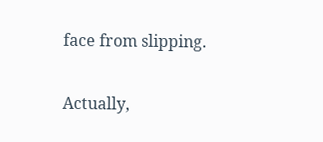face from slipping.

Actually,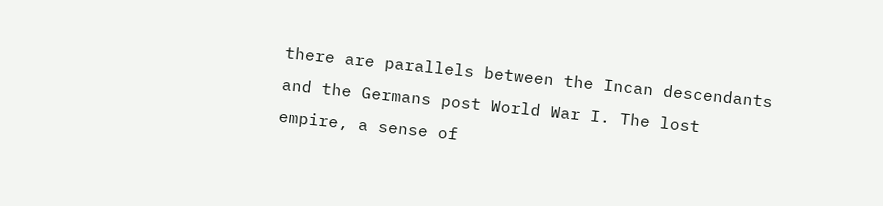there are parallels between the Incan descendants and the Germans post World War I. The lost empire, a sense of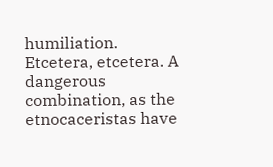humiliation. Etcetera, etcetera. A dangerous combination, as the etnocaceristas have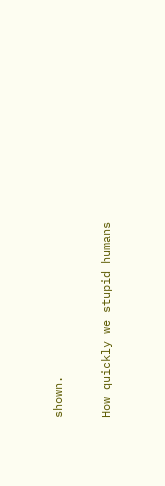shown.

How quickly we stupid humans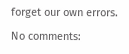forget our own errors.

No comments: